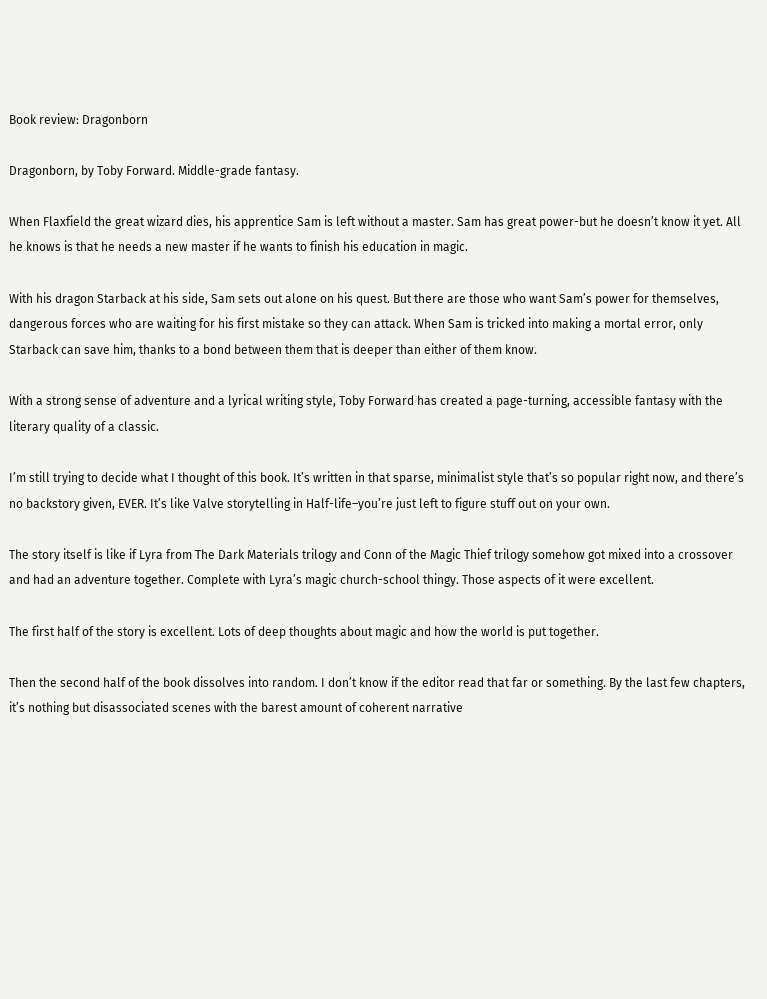Book review: Dragonborn

Dragonborn, by Toby Forward. Middle-grade fantasy.

When Flaxfield the great wizard dies, his apprentice Sam is left without a master. Sam has great power-but he doesn’t know it yet. All he knows is that he needs a new master if he wants to finish his education in magic.

With his dragon Starback at his side, Sam sets out alone on his quest. But there are those who want Sam’s power for themselves, dangerous forces who are waiting for his first mistake so they can attack. When Sam is tricked into making a mortal error, only Starback can save him, thanks to a bond between them that is deeper than either of them know.

With a strong sense of adventure and a lyrical writing style, Toby Forward has created a page-turning, accessible fantasy with the literary quality of a classic.

I’m still trying to decide what I thought of this book. It’s written in that sparse, minimalist style that’s so popular right now, and there’s no backstory given, EVER. It’s like Valve storytelling in Half-life–you’re just left to figure stuff out on your own.

The story itself is like if Lyra from The Dark Materials trilogy and Conn of the Magic Thief trilogy somehow got mixed into a crossover and had an adventure together. Complete with Lyra’s magic church-school thingy. Those aspects of it were excellent.

The first half of the story is excellent. Lots of deep thoughts about magic and how the world is put together.

Then the second half of the book dissolves into random. I don’t know if the editor read that far or something. By the last few chapters, it’s nothing but disassociated scenes with the barest amount of coherent narrative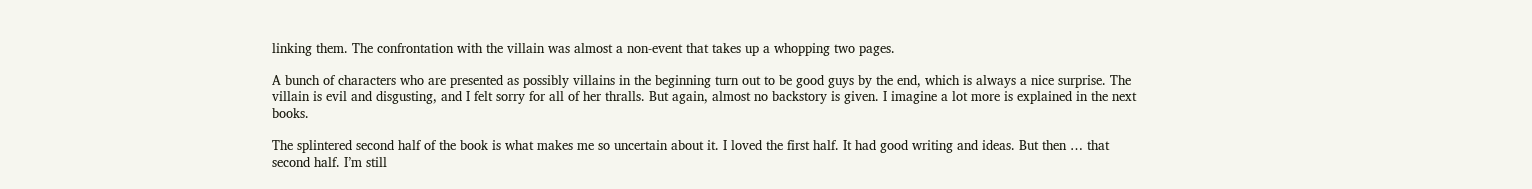linking them. The confrontation with the villain was almost a non-event that takes up a whopping two pages.

A bunch of characters who are presented as possibly villains in the beginning turn out to be good guys by the end, which is always a nice surprise. The villain is evil and disgusting, and I felt sorry for all of her thralls. But again, almost no backstory is given. I imagine a lot more is explained in the next books.

The splintered second half of the book is what makes me so uncertain about it. I loved the first half. It had good writing and ideas. But then … that second half. I’m still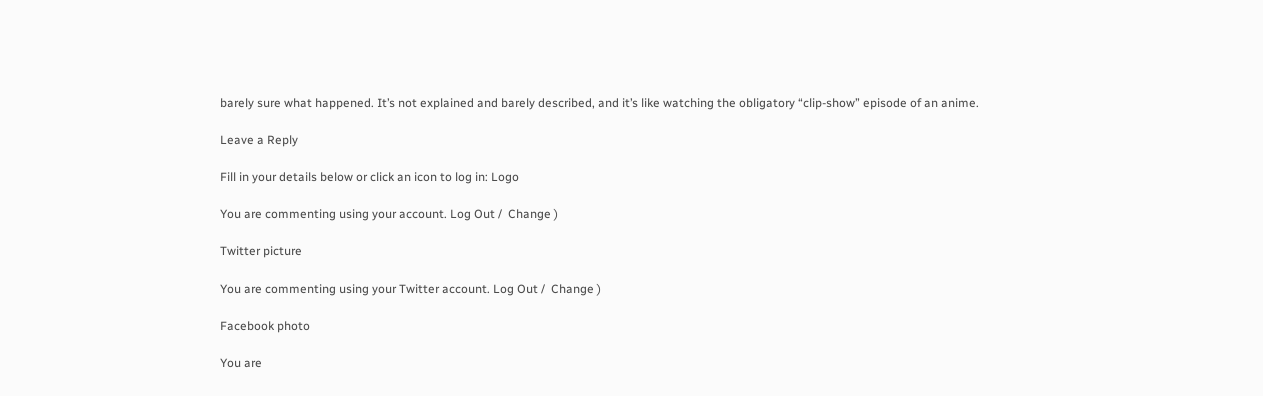barely sure what happened. It’s not explained and barely described, and it’s like watching the obligatory “clip-show” episode of an anime.

Leave a Reply

Fill in your details below or click an icon to log in: Logo

You are commenting using your account. Log Out /  Change )

Twitter picture

You are commenting using your Twitter account. Log Out /  Change )

Facebook photo

You are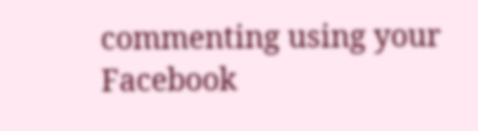commenting using your Facebook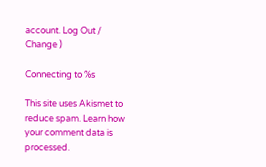account. Log Out /  Change )

Connecting to %s

This site uses Akismet to reduce spam. Learn how your comment data is processed.